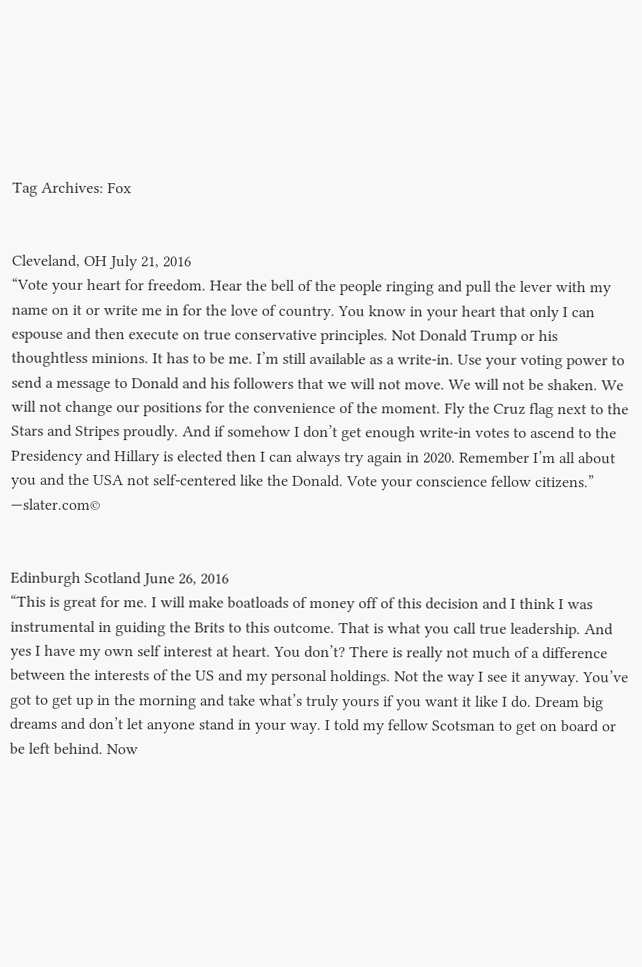Tag Archives: Fox


Cleveland, OH July 21, 2016
“Vote your heart for freedom. Hear the bell of the people ringing and pull the lever with my name on it or write me in for the love of country. You know in your heart that only I can espouse and then execute on true conservative principles. Not Donald Trump or his thoughtless minions. It has to be me. I’m still available as a write-in. Use your voting power to send a message to Donald and his followers that we will not move. We will not be shaken. We will not change our positions for the convenience of the moment. Fly the Cruz flag next to the Stars and Stripes proudly. And if somehow I don’t get enough write-in votes to ascend to the Presidency and Hillary is elected then I can always try again in 2020. Remember I’m all about you and the USA not self-centered like the Donald. Vote your conscience fellow citizens.” —slater.com©


Edinburgh Scotland June 26, 2016
“This is great for me. I will make boatloads of money off of this decision and I think I was instrumental in guiding the Brits to this outcome. That is what you call true leadership. And yes I have my own self interest at heart. You don’t? There is really not much of a difference between the interests of the US and my personal holdings. Not the way I see it anyway. You’ve got to get up in the morning and take what’s truly yours if you want it like I do. Dream big dreams and don’t let anyone stand in your way. I told my fellow Scotsman to get on board or be left behind. Now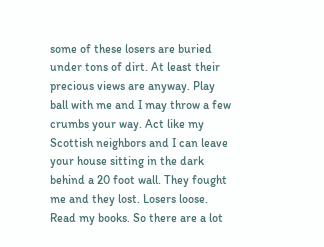some of these losers are buried under tons of dirt. At least their precious views are anyway. Play ball with me and I may throw a few crumbs your way. Act like my Scottish neighbors and I can leave your house sitting in the dark behind a 20 foot wall. They fought me and they lost. Losers loose. Read my books. So there are a lot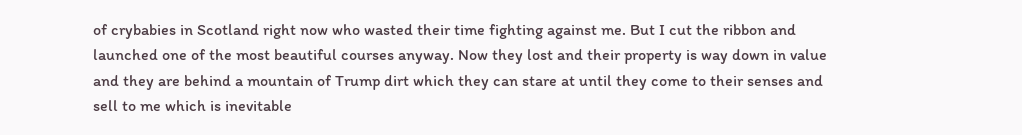of crybabies in Scotland right now who wasted their time fighting against me. But I cut the ribbon and launched one of the most beautiful courses anyway. Now they lost and their property is way down in value and they are behind a mountain of Trump dirt which they can stare at until they come to their senses and sell to me which is inevitable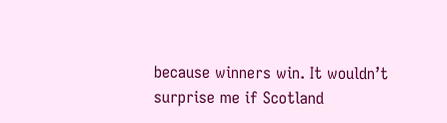because winners win. It wouldn’t surprise me if Scotland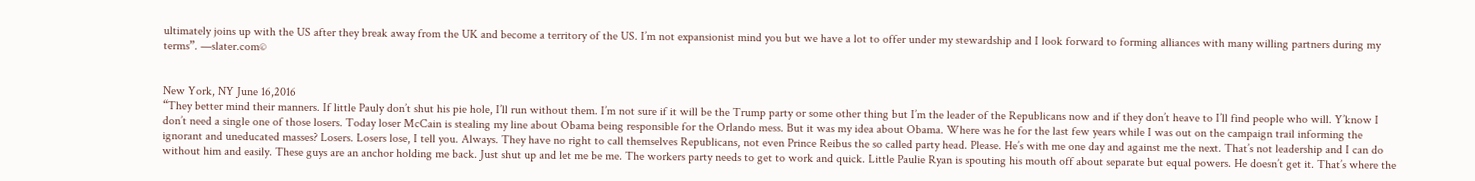ultimately joins up with the US after they break away from the UK and become a territory of the US. I’m not expansionist mind you but we have a lot to offer under my stewardship and I look forward to forming alliances with many willing partners during my terms”. —slater.com©


New York, NY June 16,2016
“They better mind their manners. If little Pauly don’t shut his pie hole, I’ll run without them. I’m not sure if it will be the Trump party or some other thing but I’m the leader of the Republicans now and if they don’t heave to I’ll find people who will. Y’know I don’t need a single one of those losers. Today loser McCain is stealing my line about Obama being responsible for the Orlando mess. But it was my idea about Obama. Where was he for the last few years while I was out on the campaign trail informing the ignorant and uneducated masses? Losers. Losers lose, I tell you. Always. They have no right to call themselves Republicans, not even Prince Reibus the so called party head. Please. He’s with me one day and against me the next. That’s not leadership and I can do without him and easily. These guys are an anchor holding me back. Just shut up and let me be me. The workers party needs to get to work and quick. Little Paulie Ryan is spouting his mouth off about separate but equal powers. He doesn’t get it. That’s where the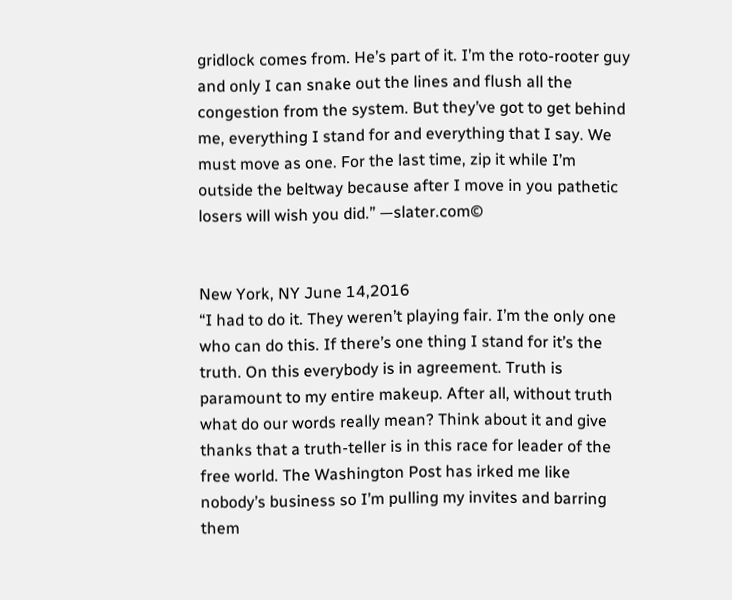gridlock comes from. He’s part of it. I’m the roto-rooter guy and only I can snake out the lines and flush all the congestion from the system. But they’ve got to get behind me, everything I stand for and everything that I say. We must move as one. For the last time, zip it while I’m outside the beltway because after I move in you pathetic losers will wish you did.” —slater.com©


New York, NY June 14,2016
“I had to do it. They weren’t playing fair. I’m the only one who can do this. If there’s one thing I stand for it’s the truth. On this everybody is in agreement. Truth is paramount to my entire makeup. After all, without truth what do our words really mean? Think about it and give thanks that a truth-teller is in this race for leader of the free world. The Washington Post has irked me like nobody’s business so I’m pulling my invites and barring them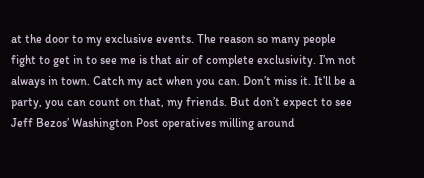at the door to my exclusive events. The reason so many people fight to get in to see me is that air of complete exclusivity. I’m not always in town. Catch my act when you can. Don’t miss it. It’ll be a party, you can count on that, my friends. But don’t expect to see Jeff Bezos’ Washington Post operatives milling around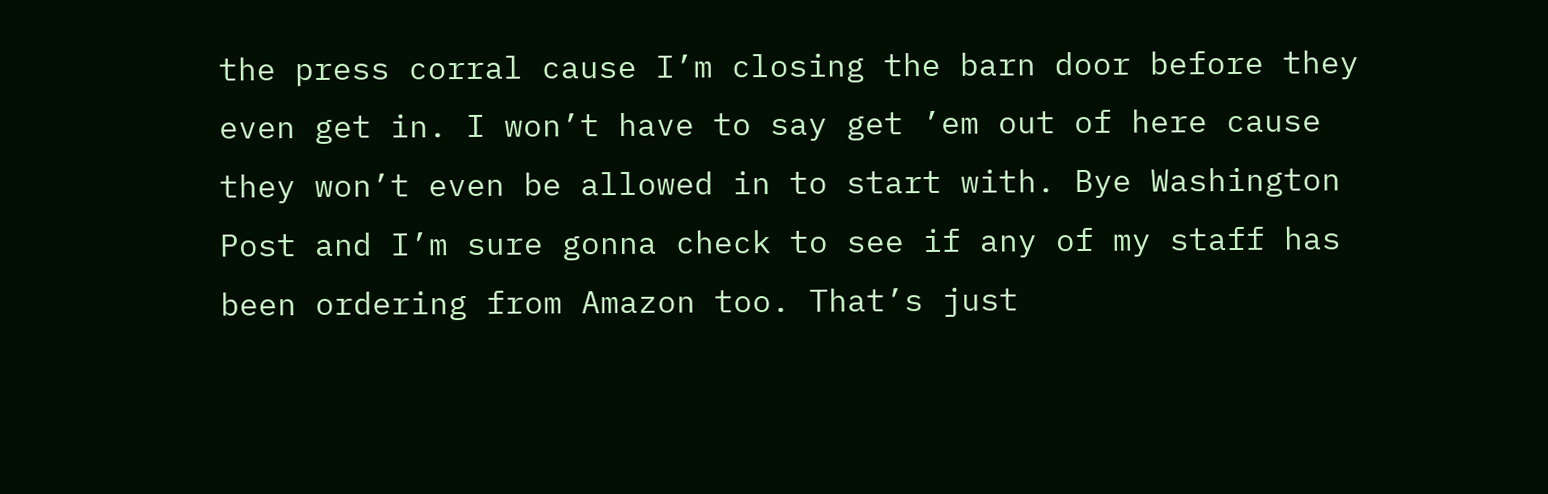the press corral cause I’m closing the barn door before they even get in. I won’t have to say get ’em out of here cause they won’t even be allowed in to start with. Bye Washington Post and I’m sure gonna check to see if any of my staff has been ordering from Amazon too. That’s just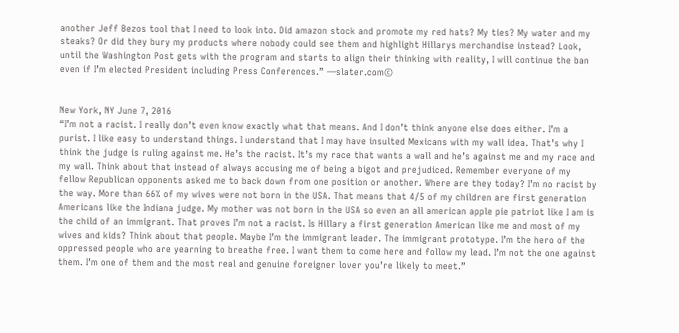another Jeff Bezos tool that I need to look into. Did amazon stock and promote my red hats? My ties? My water and my steaks? Or did they bury my products where nobody could see them and highlight Hillarys merchandise instead? Look, until the Washington Post gets with the program and starts to align their thinking with reality, I will continue the ban even if I’m elected President including Press Conferences.” —slater.com©


New York, NY June 7, 2016
“I’m not a racist. I really don’t even know exactly what that means. And I don’t think anyone else does either. I’m a purist. I like easy to understand things. I understand that I may have insulted Mexicans with my wall idea. That’s why I think the judge is ruling against me. He’s the racist. It’s my race that wants a wall and he’s against me and my race and my wall. Think about that instead of always accusing me of being a bigot and prejudiced. Remember everyone of my fellow Republican opponents asked me to back down from one position or another. Where are they today? I’m no racist by the way. More than 66% of my wives were not born in the USA. That means that 4/5 of my children are first generation Americans like the Indiana judge. My mother was not born in the USA so even an all american apple pie patriot like I am is the child of an immigrant. That proves I’m not a racist. Is Hillary a first generation American like me and most of my wives and kids? Think about that people. Maybe I’m the immigrant leader. The immigrant prototype. I’m the hero of the oppressed people who are yearning to breathe free. I want them to come here and follow my lead. I’m not the one against them. I’m one of them and the most real and genuine foreigner lover you’re likely to meet.”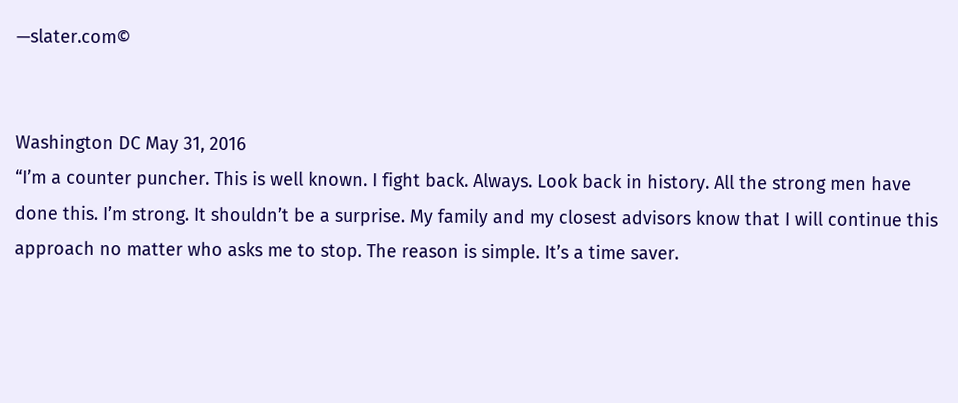—slater.com©


Washington DC May 31, 2016
“I’m a counter puncher. This is well known. I fight back. Always. Look back in history. All the strong men have done this. I’m strong. It shouldn’t be a surprise. My family and my closest advisors know that I will continue this approach no matter who asks me to stop. The reason is simple. It’s a time saver.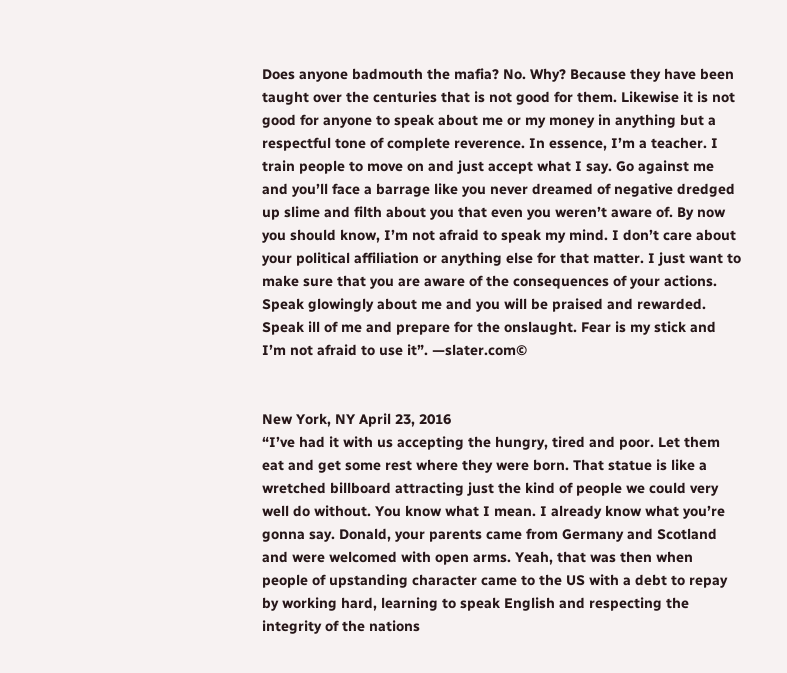Does anyone badmouth the mafia? No. Why? Because they have been taught over the centuries that is not good for them. Likewise it is not good for anyone to speak about me or my money in anything but a respectful tone of complete reverence. In essence, I’m a teacher. I train people to move on and just accept what I say. Go against me and you’ll face a barrage like you never dreamed of negative dredged up slime and filth about you that even you weren’t aware of. By now you should know, I’m not afraid to speak my mind. I don’t care about your political affiliation or anything else for that matter. I just want to make sure that you are aware of the consequences of your actions. Speak glowingly about me and you will be praised and rewarded. Speak ill of me and prepare for the onslaught. Fear is my stick and I’m not afraid to use it”. —slater.com©


New York, NY April 23, 2016
“I’ve had it with us accepting the hungry, tired and poor. Let them eat and get some rest where they were born. That statue is like a wretched billboard attracting just the kind of people we could very well do without. You know what I mean. I already know what you’re gonna say. Donald, your parents came from Germany and Scotland and were welcomed with open arms. Yeah, that was then when people of upstanding character came to the US with a debt to repay by working hard, learning to speak English and respecting the integrity of the nations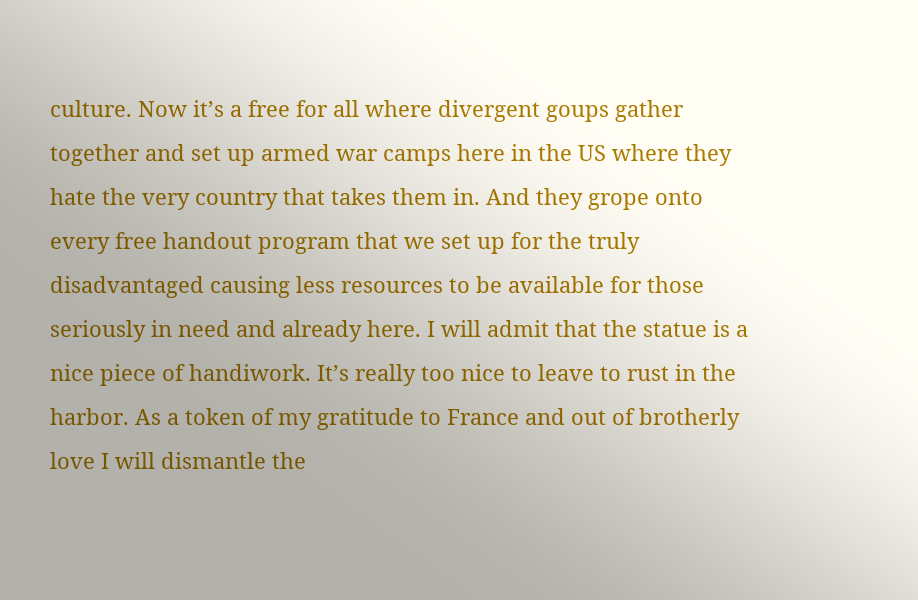culture. Now it’s a free for all where divergent goups gather together and set up armed war camps here in the US where they hate the very country that takes them in. And they grope onto every free handout program that we set up for the truly disadvantaged causing less resources to be available for those seriously in need and already here. I will admit that the statue is a nice piece of handiwork. It’s really too nice to leave to rust in the harbor. As a token of my gratitude to France and out of brotherly love I will dismantle the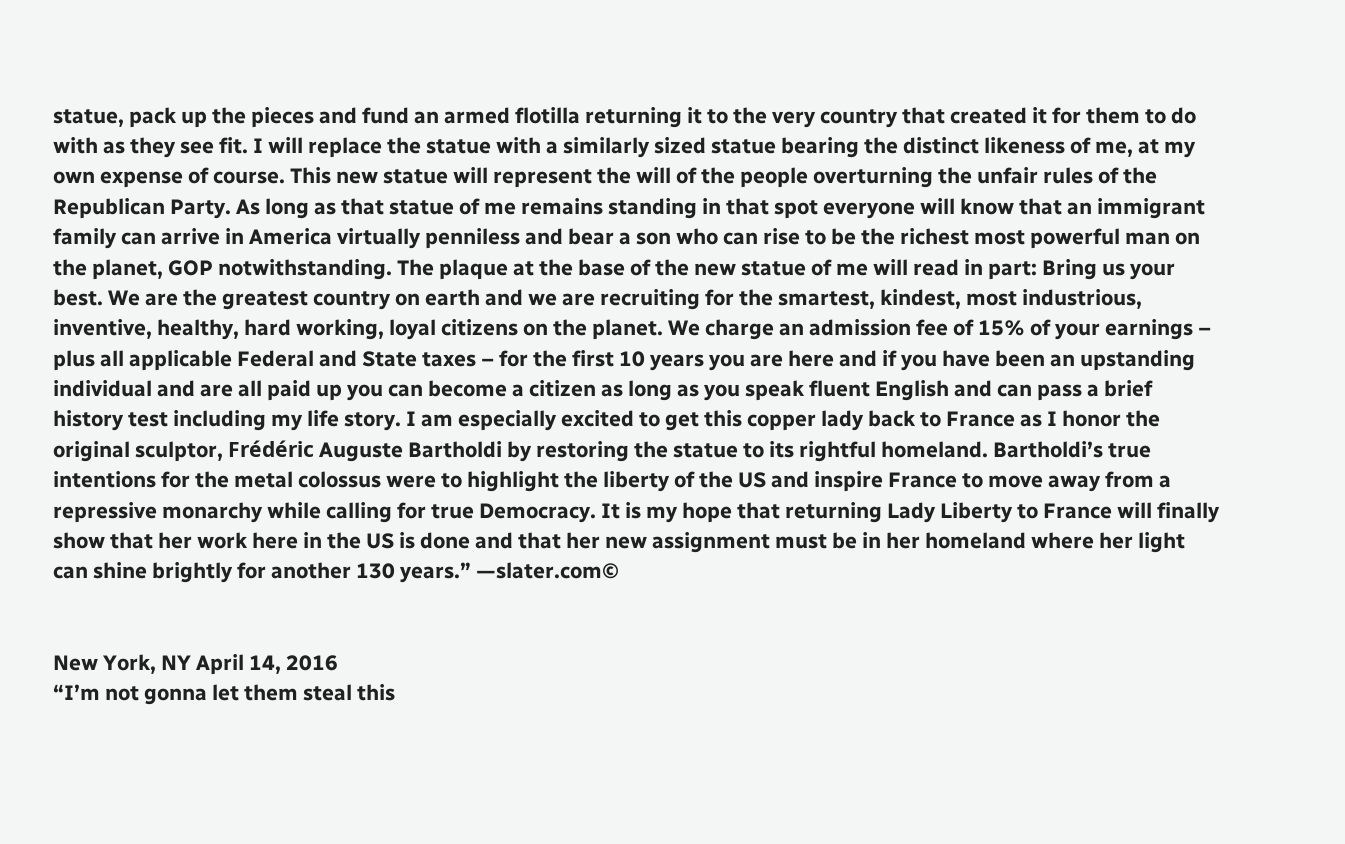statue, pack up the pieces and fund an armed flotilla returning it to the very country that created it for them to do with as they see fit. I will replace the statue with a similarly sized statue bearing the distinct likeness of me, at my own expense of course. This new statue will represent the will of the people overturning the unfair rules of the Republican Party. As long as that statue of me remains standing in that spot everyone will know that an immigrant family can arrive in America virtually penniless and bear a son who can rise to be the richest most powerful man on the planet, GOP notwithstanding. The plaque at the base of the new statue of me will read in part: Bring us your best. We are the greatest country on earth and we are recruiting for the smartest, kindest, most industrious, inventive, healthy, hard working, loyal citizens on the planet. We charge an admission fee of 15% of your earnings – plus all applicable Federal and State taxes – for the first 10 years you are here and if you have been an upstanding individual and are all paid up you can become a citizen as long as you speak fluent English and can pass a brief history test including my life story. I am especially excited to get this copper lady back to France as I honor the original sculptor, Frédéric Auguste Bartholdi by restoring the statue to its rightful homeland. Bartholdi’s true intentions for the metal colossus were to highlight the liberty of the US and inspire France to move away from a repressive monarchy while calling for true Democracy. It is my hope that returning Lady Liberty to France will finally show that her work here in the US is done and that her new assignment must be in her homeland where her light can shine brightly for another 130 years.” —slater.com©


New York, NY April 14, 2016
“I’m not gonna let them steal this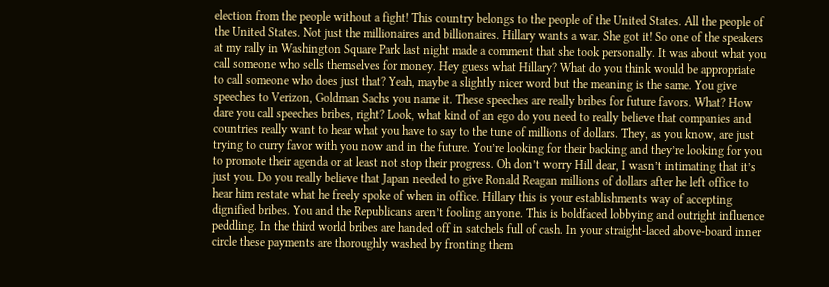election from the people without a fight! This country belongs to the people of the United States. All the people of the United States. Not just the millionaires and billionaires. Hillary wants a war. She got it! So one of the speakers at my rally in Washington Square Park last night made a comment that she took personally. It was about what you call someone who sells themselves for money. Hey guess what Hillary? What do you think would be appropriate to call someone who does just that? Yeah, maybe a slightly nicer word but the meaning is the same. You give speeches to Verizon, Goldman Sachs you name it. These speeches are really bribes for future favors. What? How dare you call speeches bribes, right? Look, what kind of an ego do you need to really believe that companies and countries really want to hear what you have to say to the tune of millions of dollars. They, as you know, are just trying to curry favor with you now and in the future. You’re looking for their backing and they’re looking for you to promote their agenda or at least not stop their progress. Oh don’t worry Hill dear, I wasn’t intimating that it’s just you. Do you really believe that Japan needed to give Ronald Reagan millions of dollars after he left office to hear him restate what he freely spoke of when in office. Hillary this is your establishments way of accepting dignified bribes. You and the Republicans aren’t fooling anyone. This is boldfaced lobbying and outright influence peddling. In the third world bribes are handed off in satchels full of cash. In your straight-laced above-board inner circle these payments are thoroughly washed by fronting them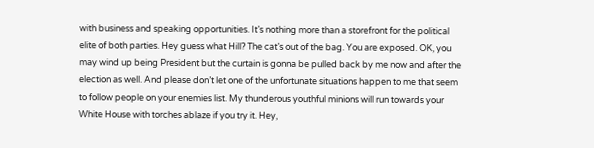with business and speaking opportunities. It’s nothing more than a storefront for the political elite of both parties. Hey guess what Hill? The cat’s out of the bag. You are exposed. OK, you may wind up being President but the curtain is gonna be pulled back by me now and after the election as well. And please don’t let one of the unfortunate situations happen to me that seem to follow people on your enemies list. My thunderous youthful minions will run towards your White House with torches ablaze if you try it. Hey,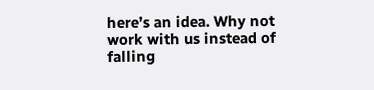here’s an idea. Why not work with us instead of falling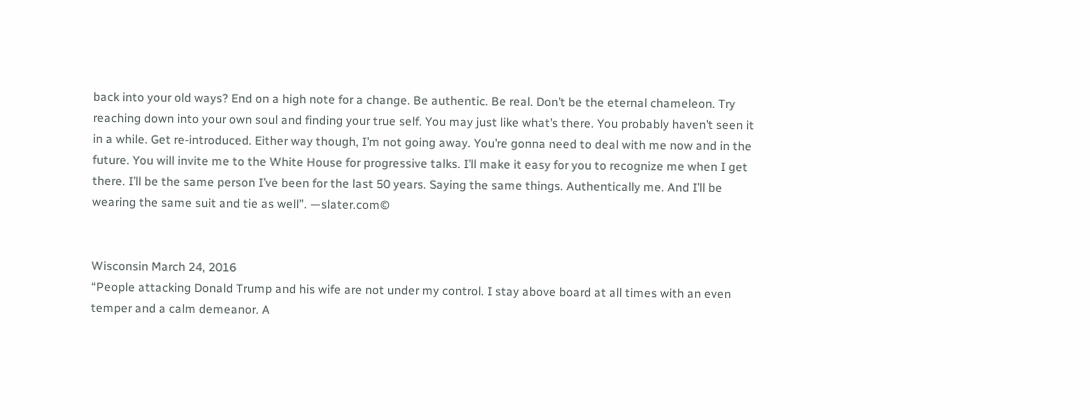back into your old ways? End on a high note for a change. Be authentic. Be real. Don’t be the eternal chameleon. Try reaching down into your own soul and finding your true self. You may just like what’s there. You probably haven’t seen it in a while. Get re-introduced. Either way though, I’m not going away. You’re gonna need to deal with me now and in the future. You will invite me to the White House for progressive talks. I’ll make it easy for you to recognize me when I get there. I’ll be the same person I’ve been for the last 50 years. Saying the same things. Authentically me. And I’ll be wearing the same suit and tie as well”. —slater.com©


Wisconsin March 24, 2016
“People attacking Donald Trump and his wife are not under my control. I stay above board at all times with an even temper and a calm demeanor. A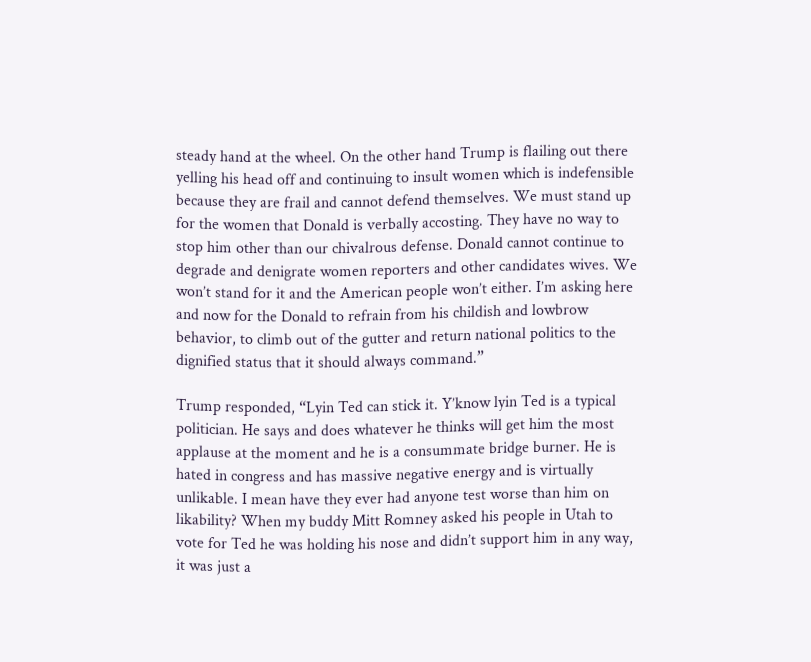steady hand at the wheel. On the other hand Trump is flailing out there yelling his head off and continuing to insult women which is indefensible because they are frail and cannot defend themselves. We must stand up for the women that Donald is verbally accosting. They have no way to stop him other than our chivalrous defense. Donald cannot continue to degrade and denigrate women reporters and other candidates wives. We won’t stand for it and the American people won’t either. I’m asking here and now for the Donald to refrain from his childish and lowbrow behavior, to climb out of the gutter and return national politics to the dignified status that it should always command.”

Trump responded, “Lyin Ted can stick it. Y’know lyin Ted is a typical politician. He says and does whatever he thinks will get him the most applause at the moment and he is a consummate bridge burner. He is hated in congress and has massive negative energy and is virtually unlikable. I mean have they ever had anyone test worse than him on likability? When my buddy Mitt Romney asked his people in Utah to vote for Ted he was holding his nose and didn’t support him in any way, it was just a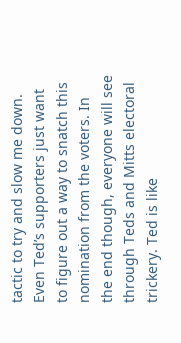tactic to try and slow me down. Even Ted’s supporters just want to figure out a way to snatch this nomination from the voters. In the end though, everyone will see through Teds and Mitts electoral trickery. Ted is like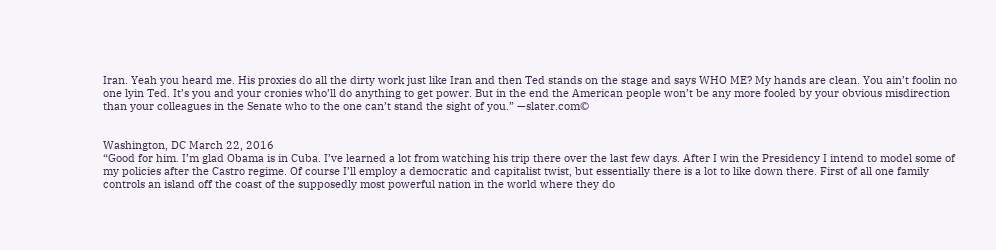Iran. Yeah you heard me. His proxies do all the dirty work just like Iran and then Ted stands on the stage and says WHO ME? My hands are clean. You ain’t foolin no one lyin Ted. It’s you and your cronies who’ll do anything to get power. But in the end the American people won’t be any more fooled by your obvious misdirection than your colleagues in the Senate who to the one can’t stand the sight of you.” —slater.com©


Washington, DC March 22, 2016
“Good for him. I’m glad Obama is in Cuba. I’ve learned a lot from watching his trip there over the last few days. After I win the Presidency I intend to model some of my policies after the Castro regime. Of course I’ll employ a democratic and capitalist twist, but essentially there is a lot to like down there. First of all one family controls an island off the coast of the supposedly most powerful nation in the world where they do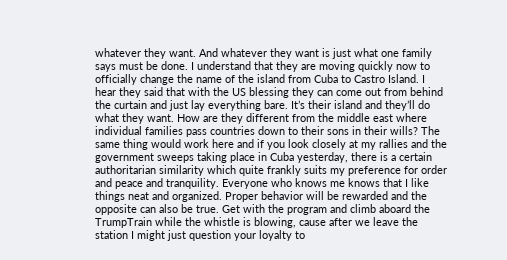whatever they want. And whatever they want is just what one family says must be done. I understand that they are moving quickly now to officially change the name of the island from Cuba to Castro Island. I hear they said that with the US blessing they can come out from behind the curtain and just lay everything bare. It’s their island and they’ll do what they want. How are they different from the middle east where individual families pass countries down to their sons in their wills? The same thing would work here and if you look closely at my rallies and the government sweeps taking place in Cuba yesterday, there is a certain authoritarian similarity which quite frankly suits my preference for order and peace and tranquility. Everyone who knows me knows that I like things neat and organized. Proper behavior will be rewarded and the opposite can also be true. Get with the program and climb aboard the TrumpTrain while the whistle is blowing, cause after we leave the station I might just question your loyalty to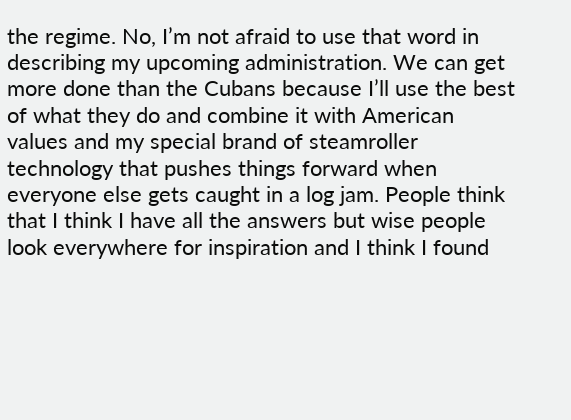the regime. No, I’m not afraid to use that word in describing my upcoming administration. We can get more done than the Cubans because I’ll use the best of what they do and combine it with American values and my special brand of steamroller technology that pushes things forward when everyone else gets caught in a log jam. People think that I think I have all the answers but wise people look everywhere for inspiration and I think I found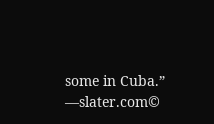some in Cuba.” —slater.com©